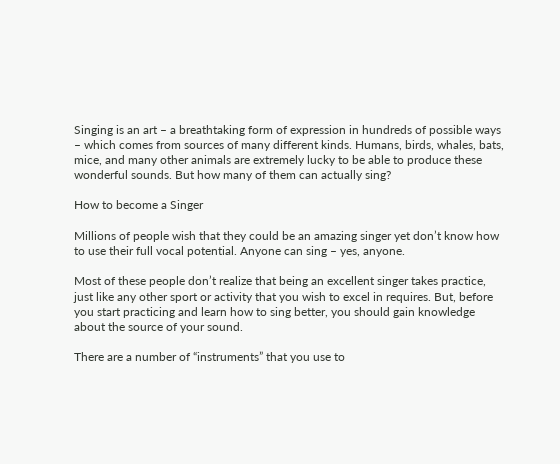Singing is an art – a breathtaking form of expression in hundreds of possible ways – which comes from sources of many different kinds. Humans, birds, whales, bats, mice, and many other animals are extremely lucky to be able to produce these wonderful sounds. But how many of them can actually sing?

How to become a Singer

Millions of people wish that they could be an amazing singer yet don’t know how to use their full vocal potential. Anyone can sing – yes, anyone.

Most of these people don’t realize that being an excellent singer takes practice, just like any other sport or activity that you wish to excel in requires. But, before you start practicing and learn how to sing better, you should gain knowledge about the source of your sound.

There are a number of “instruments” that you use to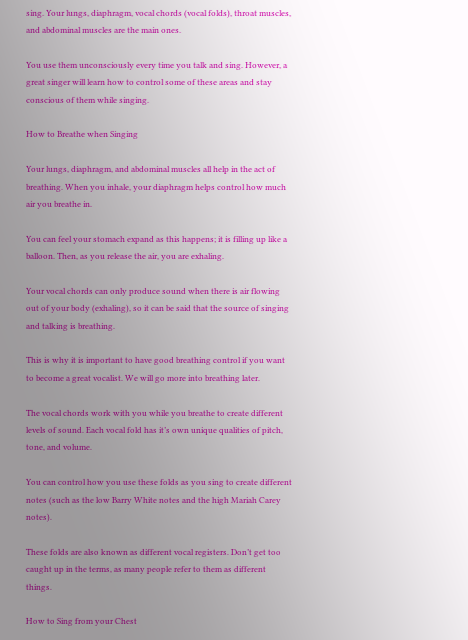sing. Your lungs, diaphragm, vocal chords (vocal folds), throat muscles, and abdominal muscles are the main ones.

You use them unconsciously every time you talk and sing. However, a great singer will learn how to control some of these areas and stay conscious of them while singing.

How to Breathe when Singing

Your lungs, diaphragm, and abdominal muscles all help in the act of breathing. When you inhale, your diaphragm helps control how much air you breathe in.

You can feel your stomach expand as this happens; it is filling up like a balloon. Then, as you release the air, you are exhaling.

Your vocal chords can only produce sound when there is air flowing out of your body (exhaling), so it can be said that the source of singing and talking is breathing.

This is why it is important to have good breathing control if you want to become a great vocalist. We will go more into breathing later.

The vocal chords work with you while you breathe to create different levels of sound. Each vocal fold has it’s own unique qualities of pitch, tone, and volume.

You can control how you use these folds as you sing to create different notes (such as the low Barry White notes and the high Mariah Carey notes).

These folds are also known as different vocal registers. Don’t get too caught up in the terms, as many people refer to them as different things.

How to Sing from your Chest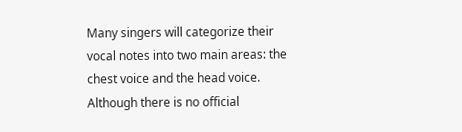Many singers will categorize their vocal notes into two main areas: the chest voice and the head voice. Although there is no official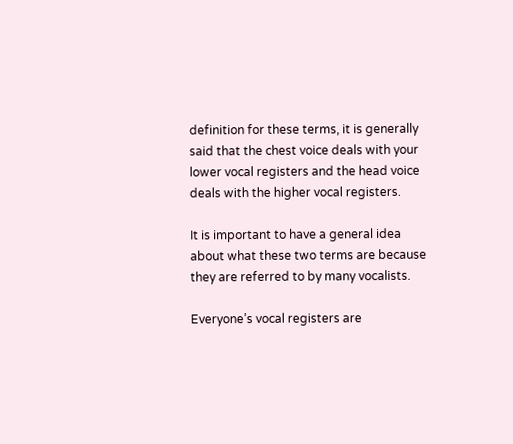definition for these terms, it is generally said that the chest voice deals with your lower vocal registers and the head voice deals with the higher vocal registers.

It is important to have a general idea about what these two terms are because they are referred to by many vocalists.

Everyone’s vocal registers are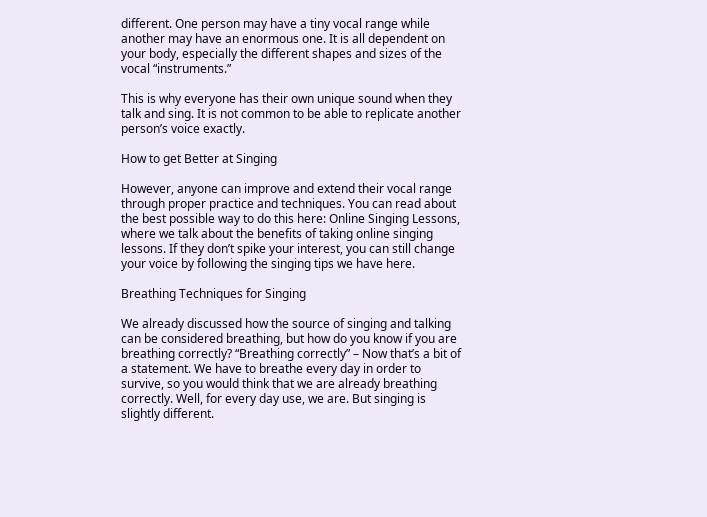different. One person may have a tiny vocal range while another may have an enormous one. It is all dependent on your body, especially the different shapes and sizes of the vocal “instruments.”

This is why everyone has their own unique sound when they talk and sing. It is not common to be able to replicate another person’s voice exactly.

How to get Better at Singing

However, anyone can improve and extend their vocal range through proper practice and techniques. You can read about the best possible way to do this here: Online Singing Lessons, where we talk about the benefits of taking online singing lessons. If they don’t spike your interest, you can still change your voice by following the singing tips we have here.

Breathing Techniques for Singing

We already discussed how the source of singing and talking can be considered breathing, but how do you know if you are breathing correctly? “Breathing correctly” – Now that’s a bit of a statement. We have to breathe every day in order to survive, so you would think that we are already breathing correctly. Well, for every day use, we are. But singing is slightly different.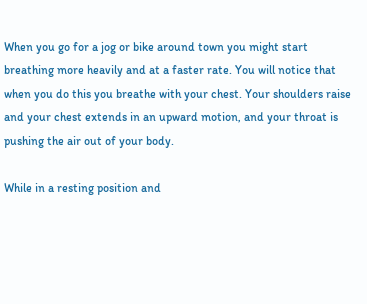When you go for a jog or bike around town you might start breathing more heavily and at a faster rate. You will notice that when you do this you breathe with your chest. Your shoulders raise and your chest extends in an upward motion, and your throat is pushing the air out of your body.

While in a resting position and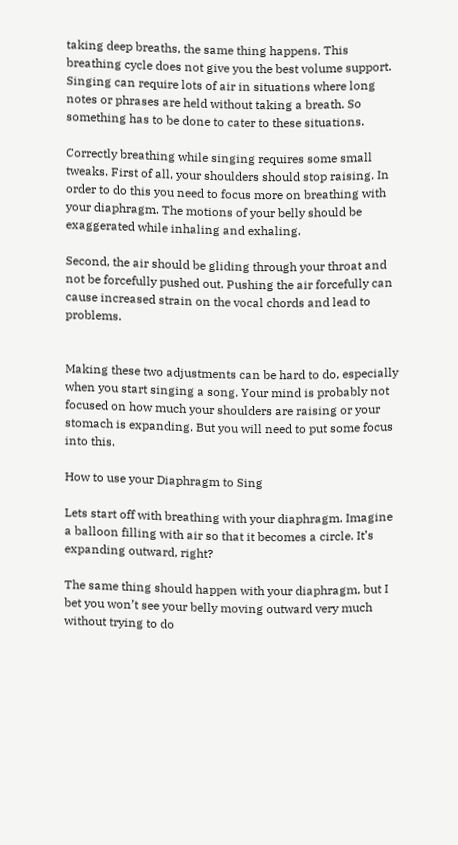taking deep breaths, the same thing happens. This breathing cycle does not give you the best volume support. Singing can require lots of air in situations where long notes or phrases are held without taking a breath. So something has to be done to cater to these situations.

Correctly breathing while singing requires some small tweaks. First of all, your shoulders should stop raising. In order to do this you need to focus more on breathing with your diaphragm. The motions of your belly should be exaggerated while inhaling and exhaling.

Second, the air should be gliding through your throat and not be forcefully pushed out. Pushing the air forcefully can cause increased strain on the vocal chords and lead to problems.


Making these two adjustments can be hard to do, especially when you start singing a song. Your mind is probably not focused on how much your shoulders are raising or your stomach is expanding. But you will need to put some focus into this.

How to use your Diaphragm to Sing

Lets start off with breathing with your diaphragm. Imagine a balloon filling with air so that it becomes a circle. It’s expanding outward, right?

The same thing should happen with your diaphragm, but I bet you won’t see your belly moving outward very much without trying to do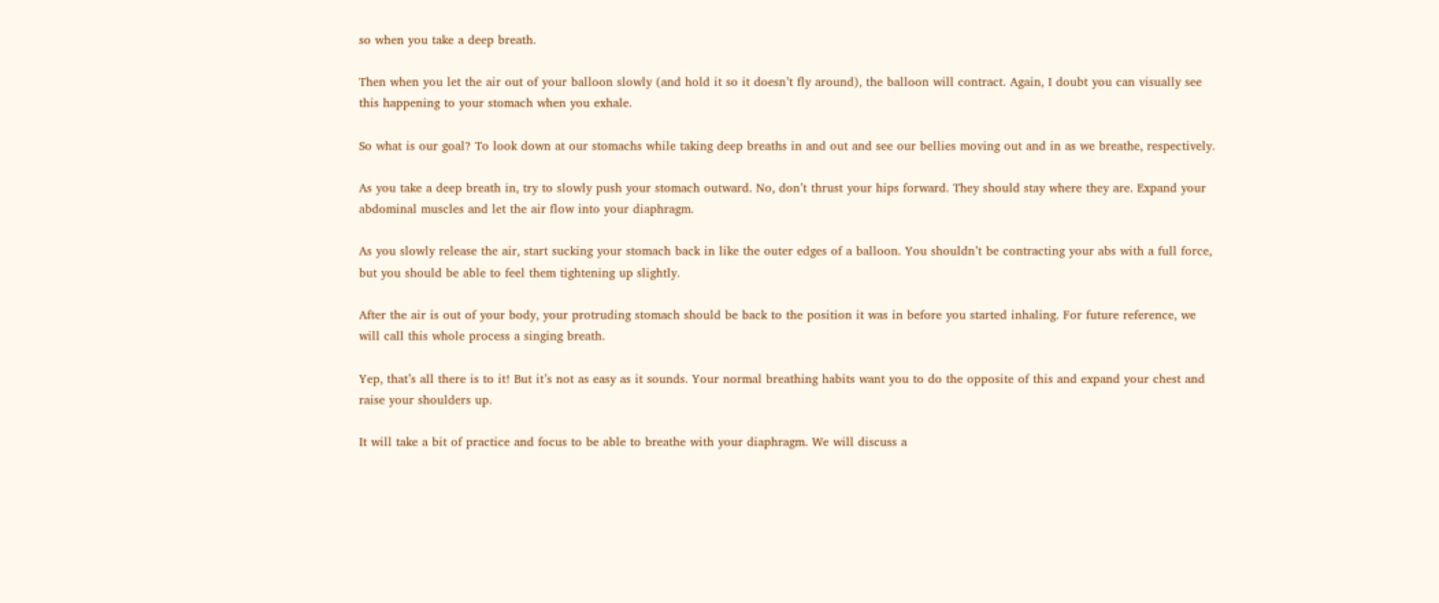so when you take a deep breath.

Then when you let the air out of your balloon slowly (and hold it so it doesn’t fly around), the balloon will contract. Again, I doubt you can visually see this happening to your stomach when you exhale.

So what is our goal? To look down at our stomachs while taking deep breaths in and out and see our bellies moving out and in as we breathe, respectively.

As you take a deep breath in, try to slowly push your stomach outward. No, don’t thrust your hips forward. They should stay where they are. Expand your abdominal muscles and let the air flow into your diaphragm.

As you slowly release the air, start sucking your stomach back in like the outer edges of a balloon. You shouldn’t be contracting your abs with a full force, but you should be able to feel them tightening up slightly.

After the air is out of your body, your protruding stomach should be back to the position it was in before you started inhaling. For future reference, we will call this whole process a singing breath.

Yep, that’s all there is to it! But it’s not as easy as it sounds. Your normal breathing habits want you to do the opposite of this and expand your chest and raise your shoulders up.

It will take a bit of practice and focus to be able to breathe with your diaphragm. We will discuss a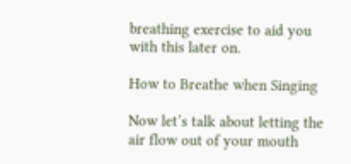breathing exercise to aid you with this later on.

How to Breathe when Singing

Now let’s talk about letting the air flow out of your mouth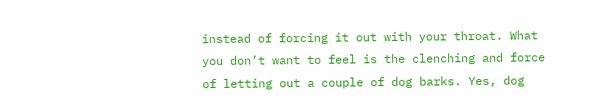instead of forcing it out with your throat. What you don’t want to feel is the clenching and force of letting out a couple of dog barks. Yes, dog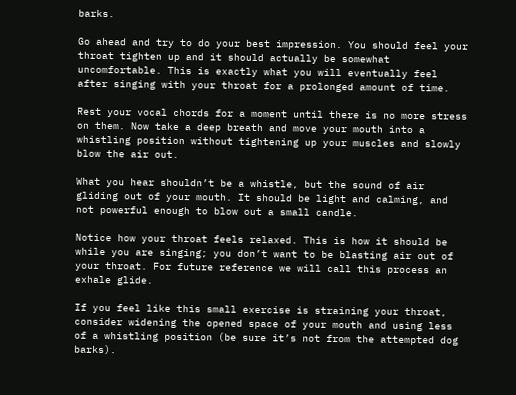barks.

Go ahead and try to do your best impression. You should feel your throat tighten up and it should actually be somewhat uncomfortable. This is exactly what you will eventually feel after singing with your throat for a prolonged amount of time.

Rest your vocal chords for a moment until there is no more stress on them. Now take a deep breath and move your mouth into a whistling position without tightening up your muscles and slowly blow the air out.

What you hear shouldn’t be a whistle, but the sound of air gliding out of your mouth. It should be light and calming, and not powerful enough to blow out a small candle.

Notice how your throat feels relaxed. This is how it should be while you are singing; you don’t want to be blasting air out of your throat. For future reference we will call this process an exhale glide.

If you feel like this small exercise is straining your throat, consider widening the opened space of your mouth and using less of a whistling position (be sure it’s not from the attempted dog barks).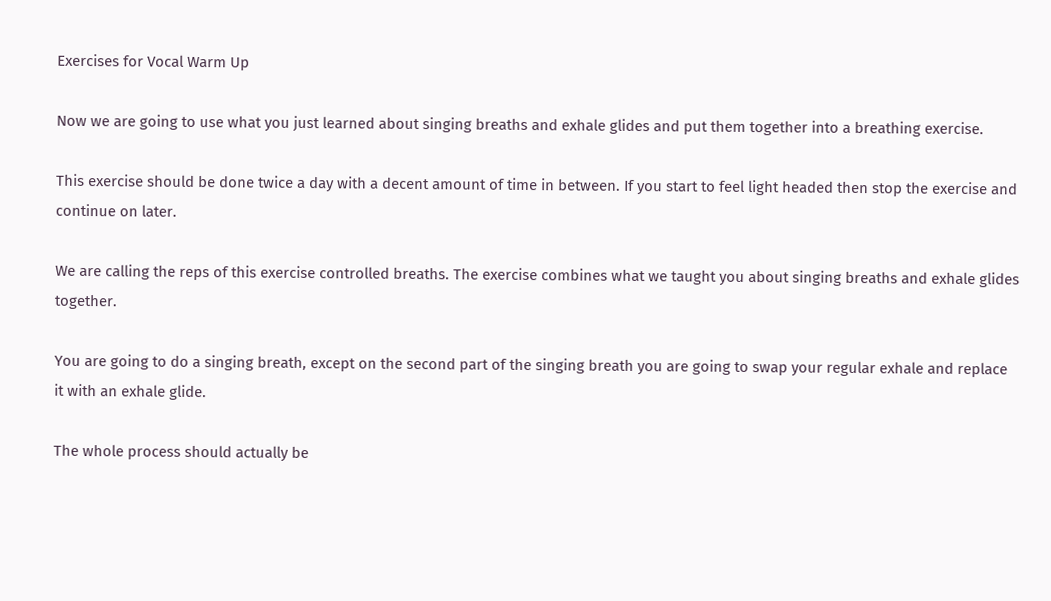Exercises for Vocal Warm Up

Now we are going to use what you just learned about singing breaths and exhale glides and put them together into a breathing exercise.

This exercise should be done twice a day with a decent amount of time in between. If you start to feel light headed then stop the exercise and continue on later.

We are calling the reps of this exercise controlled breaths. The exercise combines what we taught you about singing breaths and exhale glides together.

You are going to do a singing breath, except on the second part of the singing breath you are going to swap your regular exhale and replace it with an exhale glide.

The whole process should actually be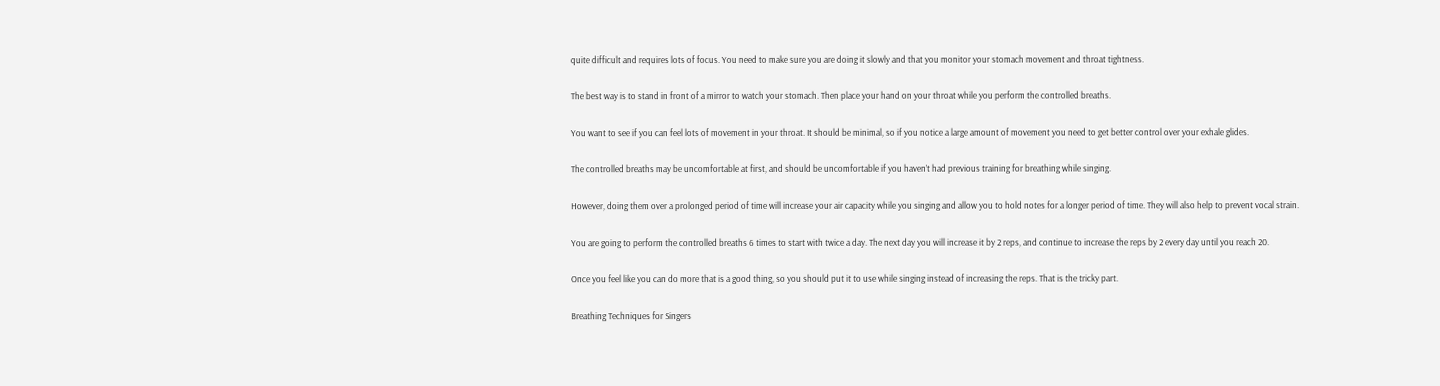quite difficult and requires lots of focus. You need to make sure you are doing it slowly and that you monitor your stomach movement and throat tightness.

The best way is to stand in front of a mirror to watch your stomach. Then place your hand on your throat while you perform the controlled breaths.

You want to see if you can feel lots of movement in your throat. It should be minimal, so if you notice a large amount of movement you need to get better control over your exhale glides.

The controlled breaths may be uncomfortable at first, and should be uncomfortable if you haven’t had previous training for breathing while singing.

However, doing them over a prolonged period of time will increase your air capacity while you singing and allow you to hold notes for a longer period of time. They will also help to prevent vocal strain.

You are going to perform the controlled breaths 6 times to start with twice a day. The next day you will increase it by 2 reps, and continue to increase the reps by 2 every day until you reach 20.

Once you feel like you can do more that is a good thing, so you should put it to use while singing instead of increasing the reps. That is the tricky part.

Breathing Techniques for Singers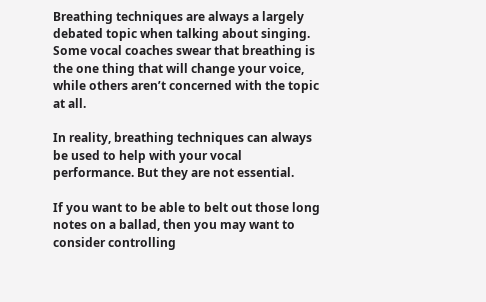Breathing techniques are always a largely debated topic when talking about singing. Some vocal coaches swear that breathing is the one thing that will change your voice, while others aren’t concerned with the topic at all.

In reality, breathing techniques can always be used to help with your vocal performance. But they are not essential.

If you want to be able to belt out those long notes on a ballad, then you may want to consider controlling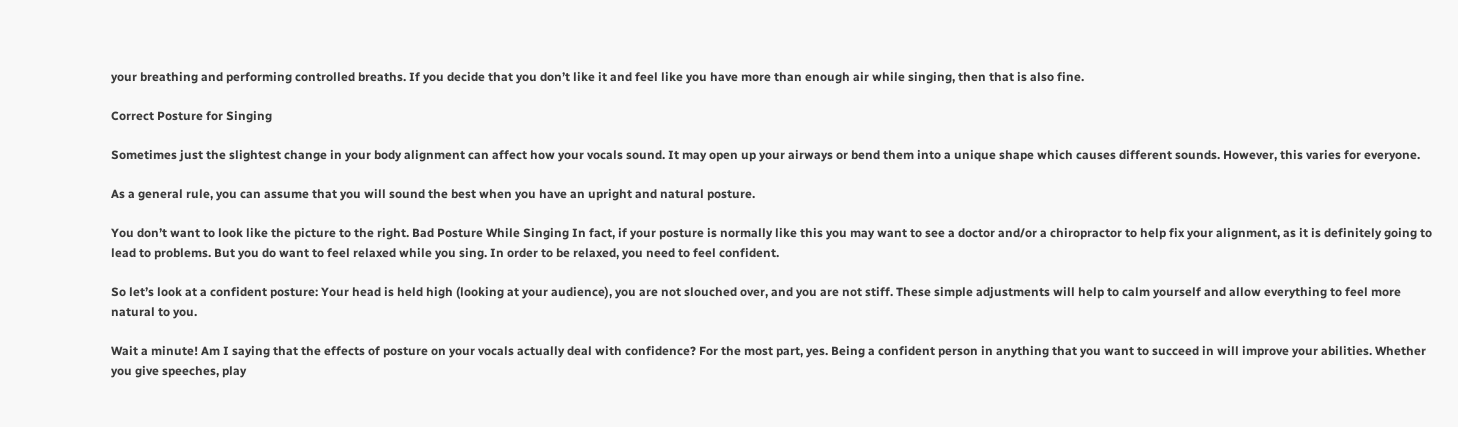your breathing and performing controlled breaths. If you decide that you don’t like it and feel like you have more than enough air while singing, then that is also fine.

Correct Posture for Singing

Sometimes just the slightest change in your body alignment can affect how your vocals sound. It may open up your airways or bend them into a unique shape which causes different sounds. However, this varies for everyone.

As a general rule, you can assume that you will sound the best when you have an upright and natural posture.

You don’t want to look like the picture to the right. Bad Posture While Singing In fact, if your posture is normally like this you may want to see a doctor and/or a chiropractor to help fix your alignment, as it is definitely going to lead to problems. But you do want to feel relaxed while you sing. In order to be relaxed, you need to feel confident.

So let’s look at a confident posture: Your head is held high (looking at your audience), you are not slouched over, and you are not stiff. These simple adjustments will help to calm yourself and allow everything to feel more natural to you.

Wait a minute! Am I saying that the effects of posture on your vocals actually deal with confidence? For the most part, yes. Being a confident person in anything that you want to succeed in will improve your abilities. Whether you give speeches, play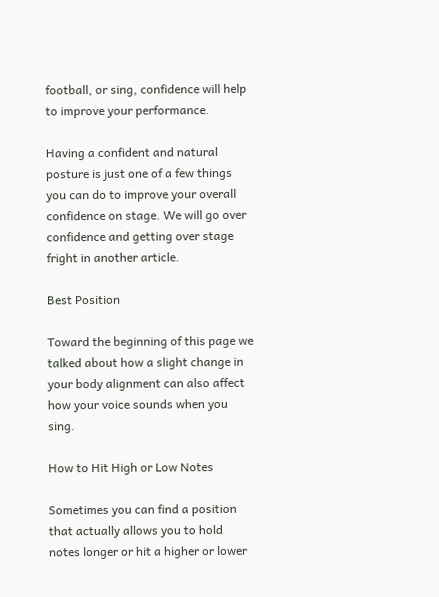football, or sing, confidence will help to improve your performance.

Having a confident and natural posture is just one of a few things you can do to improve your overall confidence on stage. We will go over confidence and getting over stage fright in another article.

Best Position

Toward the beginning of this page we talked about how a slight change in your body alignment can also affect how your voice sounds when you sing.

How to Hit High or Low Notes

Sometimes you can find a position that actually allows you to hold notes longer or hit a higher or lower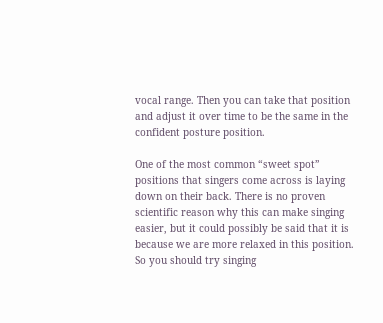vocal range. Then you can take that position and adjust it over time to be the same in the confident posture position.

One of the most common “sweet spot” positions that singers come across is laying down on their back. There is no proven scientific reason why this can make singing easier, but it could possibly be said that it is because we are more relaxed in this position. So you should try singing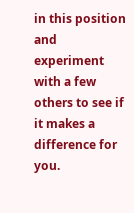in this position and experiment with a few others to see if it makes a difference for you.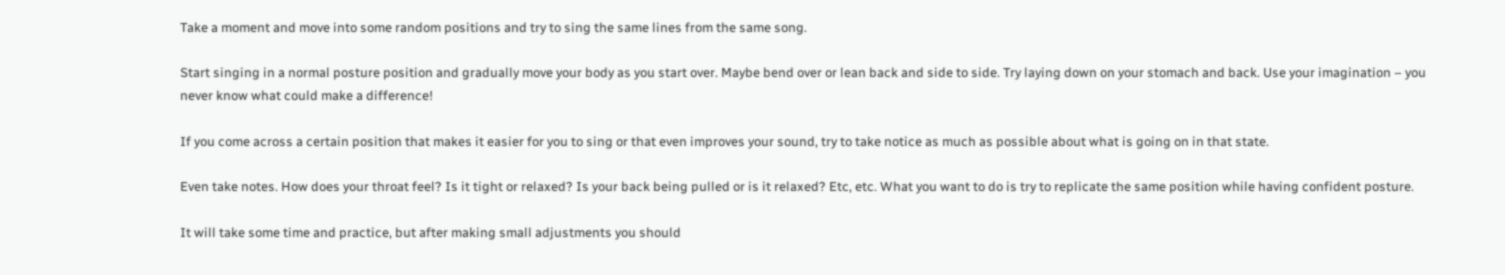Take a moment and move into some random positions and try to sing the same lines from the same song.

Start singing in a normal posture position and gradually move your body as you start over. Maybe bend over or lean back and side to side. Try laying down on your stomach and back. Use your imagination – you never know what could make a difference!

If you come across a certain position that makes it easier for you to sing or that even improves your sound, try to take notice as much as possible about what is going on in that state.

Even take notes. How does your throat feel? Is it tight or relaxed? Is your back being pulled or is it relaxed? Etc, etc. What you want to do is try to replicate the same position while having confident posture.

It will take some time and practice, but after making small adjustments you should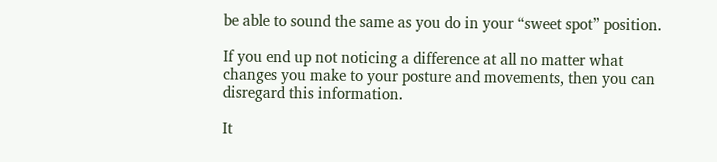be able to sound the same as you do in your “sweet spot” position.

If you end up not noticing a difference at all no matter what changes you make to your posture and movements, then you can disregard this information.

It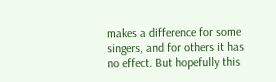makes a difference for some singers, and for others it has no effect. But hopefully this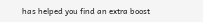has helped you find an extra boost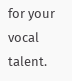for your vocal talent.